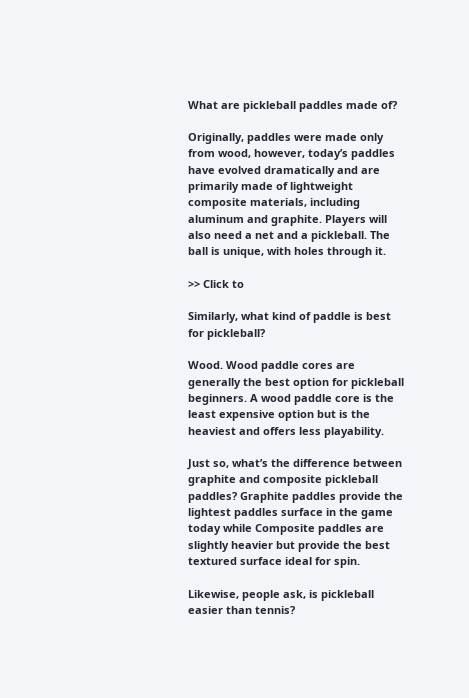What are pickleball paddles made of?

Originally, paddles were made only from wood, however, today’s paddles have evolved dramatically and are primarily made of lightweight composite materials, including aluminum and graphite. Players will also need a net and a pickleball. The ball is unique, with holes through it.

>> Click to

Similarly, what kind of paddle is best for pickleball?

Wood. Wood paddle cores are generally the best option for pickleball beginners. A wood paddle core is the least expensive option but is the heaviest and offers less playability.

Just so, what’s the difference between graphite and composite pickleball paddles? Graphite paddles provide the lightest paddles surface in the game today while Composite paddles are slightly heavier but provide the best textured surface ideal for spin.

Likewise, people ask, is pickleball easier than tennis?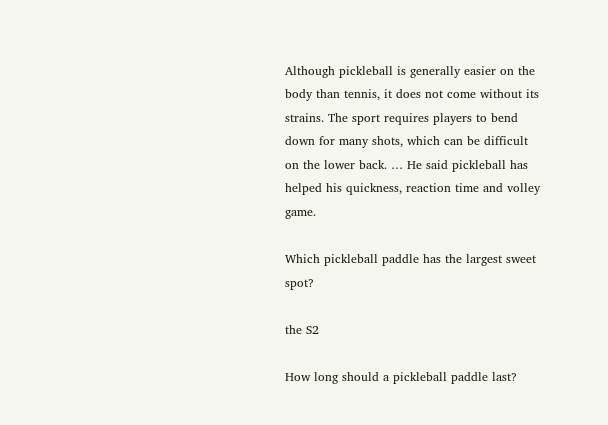Although pickleball is generally easier on the body than tennis, it does not come without its strains. The sport requires players to bend down for many shots, which can be difficult on the lower back. … He said pickleball has helped his quickness, reaction time and volley game.

Which pickleball paddle has the largest sweet spot?

the S2

How long should a pickleball paddle last?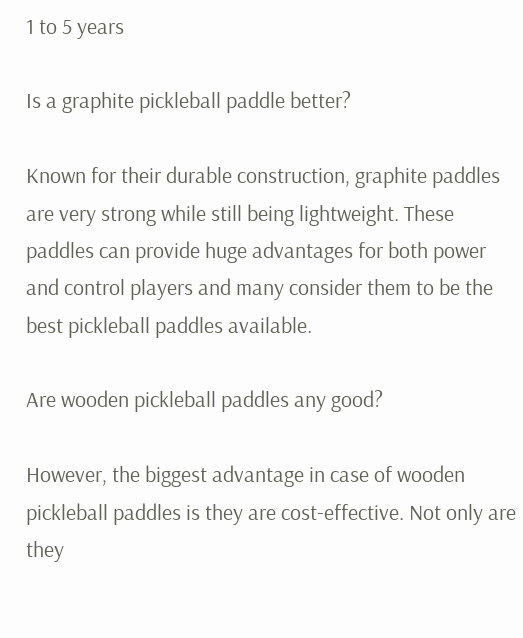1 to 5 years

Is a graphite pickleball paddle better?

Known for their durable construction, graphite paddles are very strong while still being lightweight. These paddles can provide huge advantages for both power and control players and many consider them to be the best pickleball paddles available.

Are wooden pickleball paddles any good?

However, the biggest advantage in case of wooden pickleball paddles is they are cost-effective. Not only are they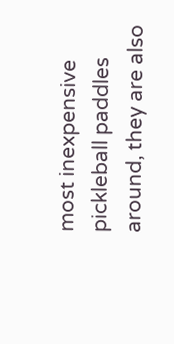most inexpensive pickleball paddles around, they are also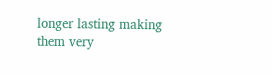longer lasting making them very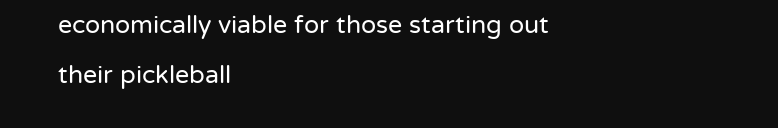economically viable for those starting out their pickleball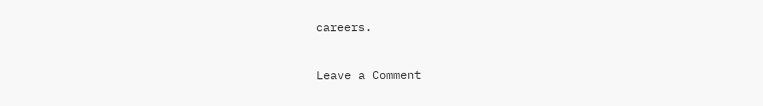careers.

Leave a Comment